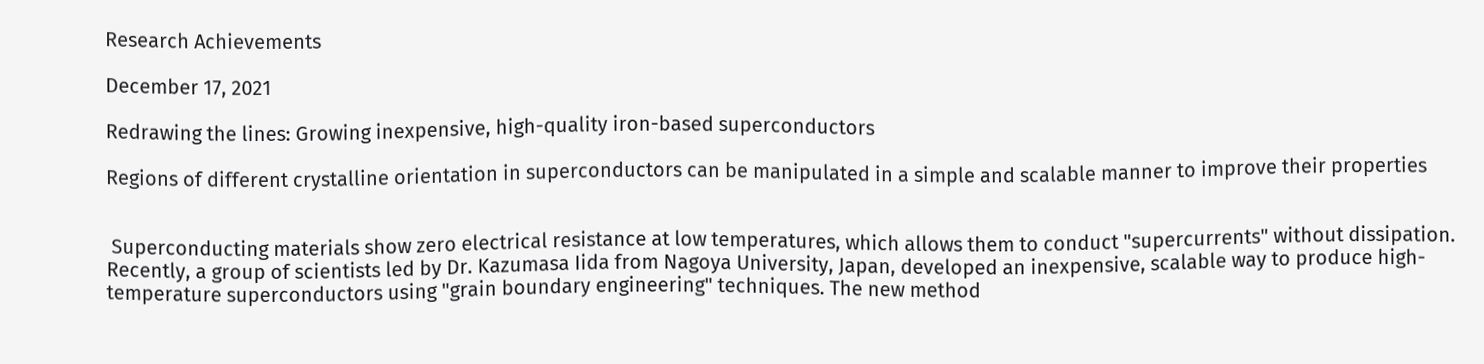Research Achievements

December 17, 2021

Redrawing the lines: Growing inexpensive, high-quality iron-based superconductors

Regions of different crystalline orientation in superconductors can be manipulated in a simple and scalable manner to improve their properties


 Superconducting materials show zero electrical resistance at low temperatures, which allows them to conduct "supercurrents" without dissipation. Recently, a group of scientists led by Dr. Kazumasa Iida from Nagoya University, Japan, developed an inexpensive, scalable way to produce high-temperature superconductors using "grain boundary engineering" techniques. The new method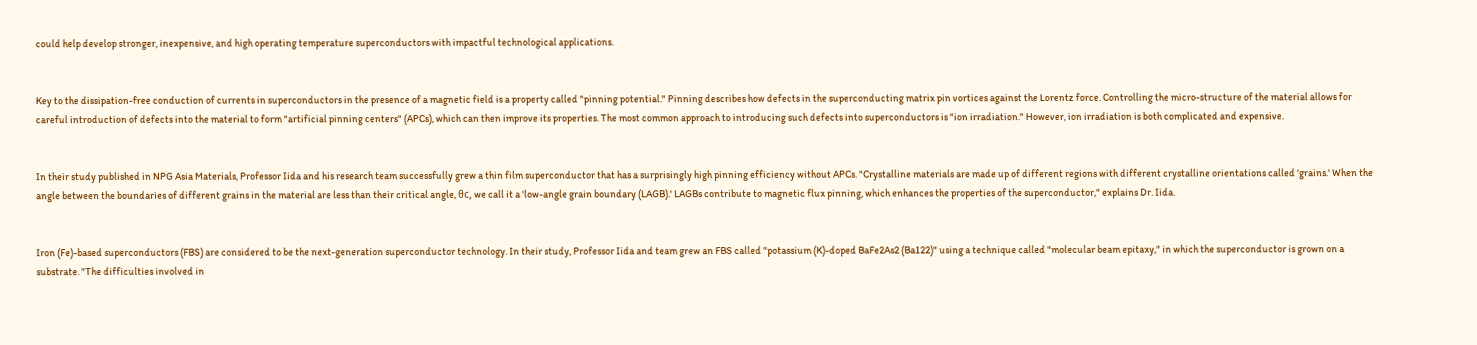could help develop stronger, inexpensive, and high operating temperature superconductors with impactful technological applications.


Key to the dissipation-free conduction of currents in superconductors in the presence of a magnetic field is a property called "pinning potential." Pinning describes how defects in the superconducting matrix pin vortices against the Lorentz force. Controlling the micro-structure of the material allows for careful introduction of defects into the material to form "artificial pinning centers" (APCs), which can then improve its properties. The most common approach to introducing such defects into superconductors is "ion irradiation." However, ion irradiation is both complicated and expensive.


In their study published in NPG Asia Materials, Professor Iida and his research team successfully grew a thin film superconductor that has a surprisingly high pinning efficiency without APCs. "Crystalline materials are made up of different regions with different crystalline orientations called 'grains.' When the angle between the boundaries of different grains in the material are less than their critical angle, θc, we call it a 'low-angle grain boundary (LAGB).' LAGBs contribute to magnetic flux pinning, which enhances the properties of the superconductor," explains Dr. Iida.


Iron (Fe)-based superconductors (FBS) are considered to be the next-generation superconductor technology. In their study, Professor Iida and team grew an FBS called "potassium (K)-doped BaFe2As2 (Ba122)" using a technique called "molecular beam epitaxy," in which the superconductor is grown on a substrate. "The difficulties involved in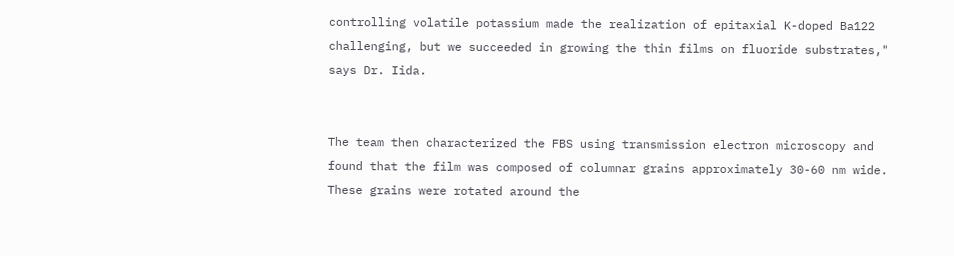controlling volatile potassium made the realization of epitaxial K-doped Ba122 challenging, but we succeeded in growing the thin films on fluoride substrates," says Dr. Iida.


The team then characterized the FBS using transmission electron microscopy and found that the film was composed of columnar grains approximately 30-60 nm wide. These grains were rotated around the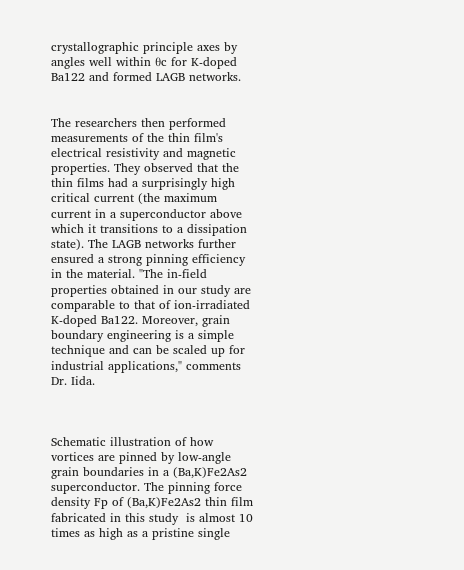crystallographic principle axes by angles well within θc for K-doped Ba122 and formed LAGB networks.


The researchers then performed measurements of the thin film's electrical resistivity and magnetic properties. They observed that the thin films had a surprisingly high critical current (the maximum current in a superconductor above which it transitions to a dissipation state). The LAGB networks further ensured a strong pinning efficiency in the material. "The in-field properties obtained in our study are comparable to that of ion-irradiated K-doped Ba122. Moreover, grain boundary engineering is a simple technique and can be scaled up for industrial applications," comments Dr. Iida.



Schematic illustration of how vortices are pinned by low-angle grain boundaries in a (Ba,K)Fe2As2 superconductor. The pinning force density Fp of (Ba,K)Fe2As2 thin film fabricated in this study  is almost 10 times as high as a pristine single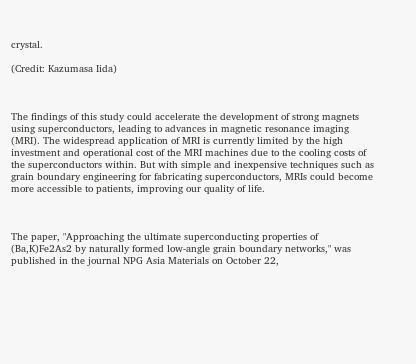crystal.

(Credit: Kazumasa Iida)



The findings of this study could accelerate the development of strong magnets using superconductors, leading to advances in magnetic resonance imaging (MRI). The widespread application of MRI is currently limited by the high investment and operational cost of the MRI machines due to the cooling costs of the superconductors within. But with simple and inexpensive techniques such as grain boundary engineering for fabricating superconductors, MRIs could become more accessible to patients, improving our quality of life.



The paper, "Approaching the ultimate superconducting properties of (Ba,K)Fe2As2 by naturally formed low-angle grain boundary networks," was published in the journal NPG Asia Materials on October 22,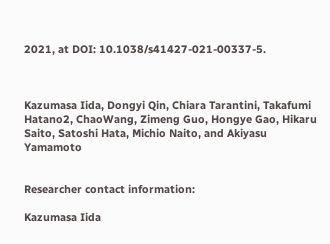2021, at DOI: 10.1038/s41427-021-00337-5.



Kazumasa Iida, Dongyi Qin, Chiara Tarantini, Takafumi Hatano2, ChaoWang, Zimeng Guo, Hongye Gao, Hikaru Saito, Satoshi Hata, Michio Naito, and Akiyasu Yamamoto


Researcher contact information:

Kazumasa Iida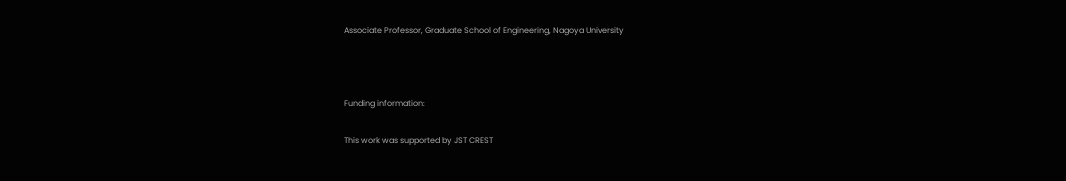Associate Professor, Graduate School of Engineering, Nagoya University



Funding information:

This work was supported by JST CREST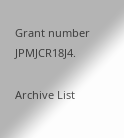Grant number JPMJCR18J4.

Archive List